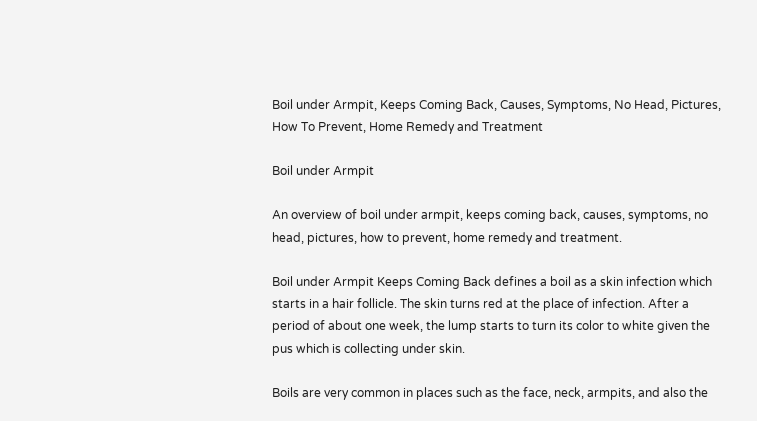Boil under Armpit, Keeps Coming Back, Causes, Symptoms, No Head, Pictures, How To Prevent, Home Remedy and Treatment

Boil under Armpit

An overview of boil under armpit, keeps coming back, causes, symptoms, no head, pictures, how to prevent, home remedy and treatment.

Boil under Armpit Keeps Coming Back defines a boil as a skin infection which starts in a hair follicle. The skin turns red at the place of infection. After a period of about one week, the lump starts to turn its color to white given the pus which is collecting under skin.

Boils are very common in places such as the face, neck, armpits, and also the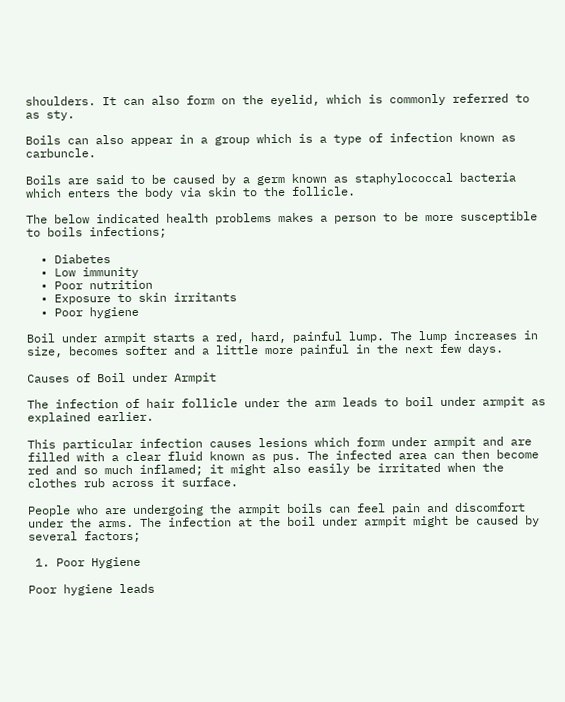shoulders. It can also form on the eyelid, which is commonly referred to as sty.

Boils can also appear in a group which is a type of infection known as carbuncle.

Boils are said to be caused by a germ known as staphylococcal bacteria which enters the body via skin to the follicle.

The below indicated health problems makes a person to be more susceptible to boils infections;

  • Diabetes
  • Low immunity
  • Poor nutrition
  • Exposure to skin irritants
  • Poor hygiene

Boil under armpit starts a red, hard, painful lump. The lump increases in size, becomes softer and a little more painful in the next few days.

Causes of Boil under Armpit

The infection of hair follicle under the arm leads to boil under armpit as explained earlier.

This particular infection causes lesions which form under armpit and are filled with a clear fluid known as pus. The infected area can then become red and so much inflamed; it might also easily be irritated when the clothes rub across it surface.

People who are undergoing the armpit boils can feel pain and discomfort under the arms. The infection at the boil under armpit might be caused by several factors;

 1. Poor Hygiene

Poor hygiene leads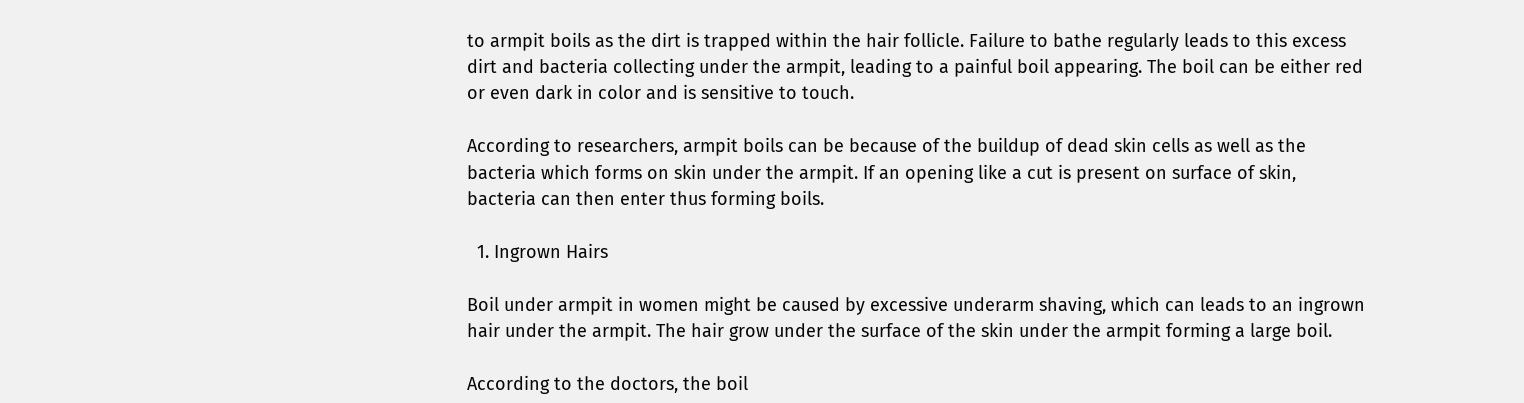to armpit boils as the dirt is trapped within the hair follicle. Failure to bathe regularly leads to this excess dirt and bacteria collecting under the armpit, leading to a painful boil appearing. The boil can be either red or even dark in color and is sensitive to touch.

According to researchers, armpit boils can be because of the buildup of dead skin cells as well as the bacteria which forms on skin under the armpit. If an opening like a cut is present on surface of skin, bacteria can then enter thus forming boils.

  1. Ingrown Hairs

Boil under armpit in women might be caused by excessive underarm shaving, which can leads to an ingrown hair under the armpit. The hair grow under the surface of the skin under the armpit forming a large boil.

According to the doctors, the boil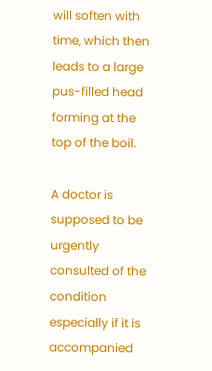will soften with time, which then leads to a large pus-filled head forming at the top of the boil.

A doctor is supposed to be urgently consulted of the condition especially if it is accompanied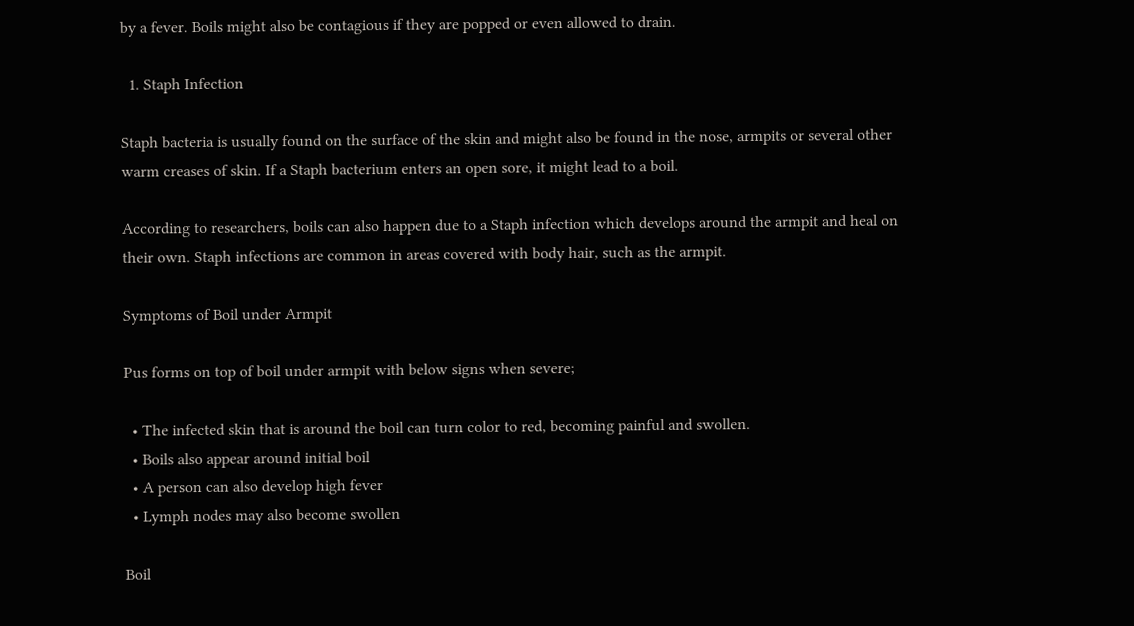by a fever. Boils might also be contagious if they are popped or even allowed to drain.

  1. Staph Infection

Staph bacteria is usually found on the surface of the skin and might also be found in the nose, armpits or several other warm creases of skin. If a Staph bacterium enters an open sore, it might lead to a boil.

According to researchers, boils can also happen due to a Staph infection which develops around the armpit and heal on their own. Staph infections are common in areas covered with body hair, such as the armpit.

Symptoms of Boil under Armpit

Pus forms on top of boil under armpit with below signs when severe;

  • The infected skin that is around the boil can turn color to red, becoming painful and swollen.
  • Boils also appear around initial boil
  • A person can also develop high fever
  • Lymph nodes may also become swollen

Boil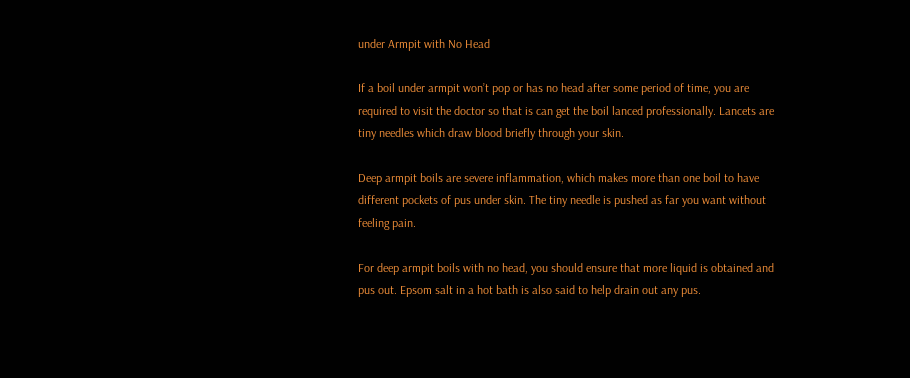under Armpit with No Head

If a boil under armpit won’t pop or has no head after some period of time, you are required to visit the doctor so that is can get the boil lanced professionally. Lancets are tiny needles which draw blood briefly through your skin.

Deep armpit boils are severe inflammation, which makes more than one boil to have different pockets of pus under skin. The tiny needle is pushed as far you want without feeling pain.

For deep armpit boils with no head, you should ensure that more liquid is obtained and pus out. Epsom salt in a hot bath is also said to help drain out any pus.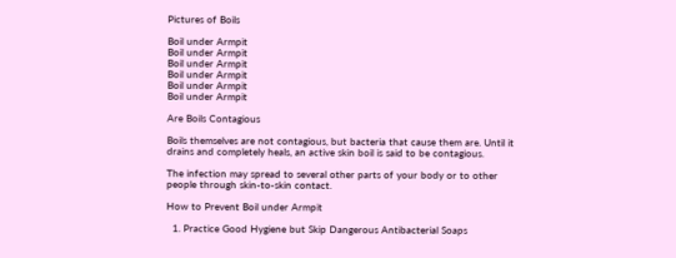Pictures of Boils

Boil under Armpit
Boil under Armpit
Boil under Armpit
Boil under Armpit
Boil under Armpit
Boil under Armpit

Are Boils Contagious

Boils themselves are not contagious, but bacteria that cause them are. Until it drains and completely heals, an active skin boil is said to be contagious.

The infection may spread to several other parts of your body or to other people through skin-to-skin contact.

How to Prevent Boil under Armpit

  1. Practice Good Hygiene but Skip Dangerous Antibacterial Soaps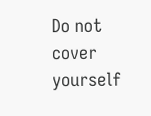Do not cover yourself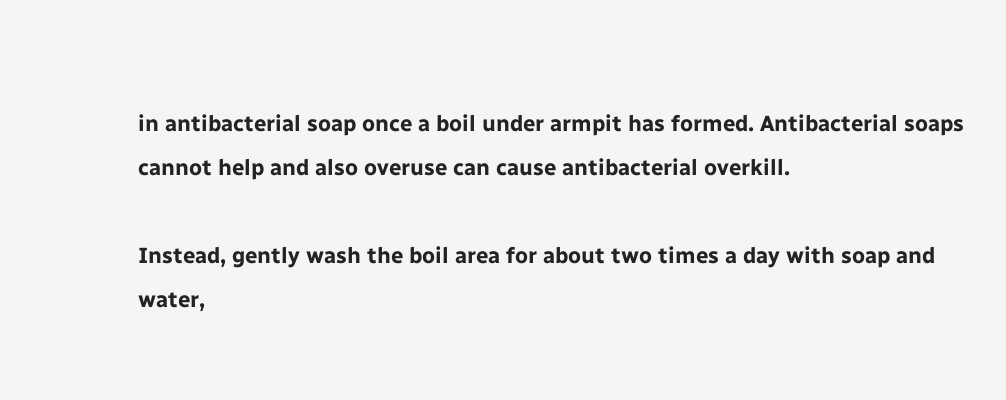in antibacterial soap once a boil under armpit has formed. Antibacterial soaps cannot help and also overuse can cause antibacterial overkill.

Instead, gently wash the boil area for about two times a day with soap and water,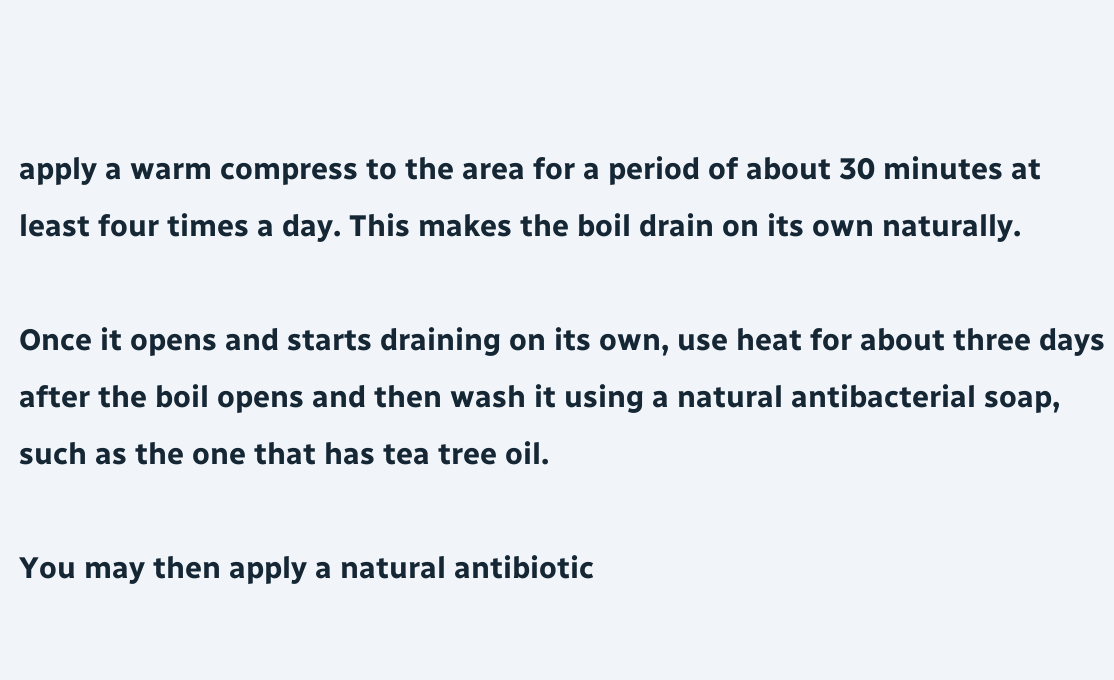apply a warm compress to the area for a period of about 30 minutes at least four times a day. This makes the boil drain on its own naturally.

Once it opens and starts draining on its own, use heat for about three days after the boil opens and then wash it using a natural antibacterial soap, such as the one that has tea tree oil.

You may then apply a natural antibiotic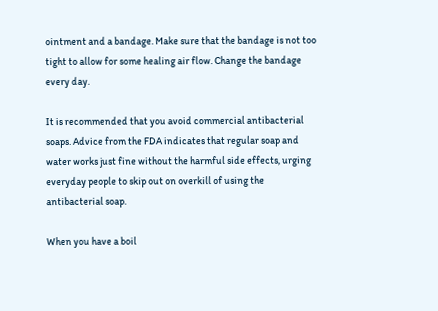ointment and a bandage. Make sure that the bandage is not too tight to allow for some healing air flow. Change the bandage every day.

It is recommended that you avoid commercial antibacterial soaps. Advice from the FDA indicates that regular soap and water works just fine without the harmful side effects, urging everyday people to skip out on overkill of using the antibacterial soap.

When you have a boil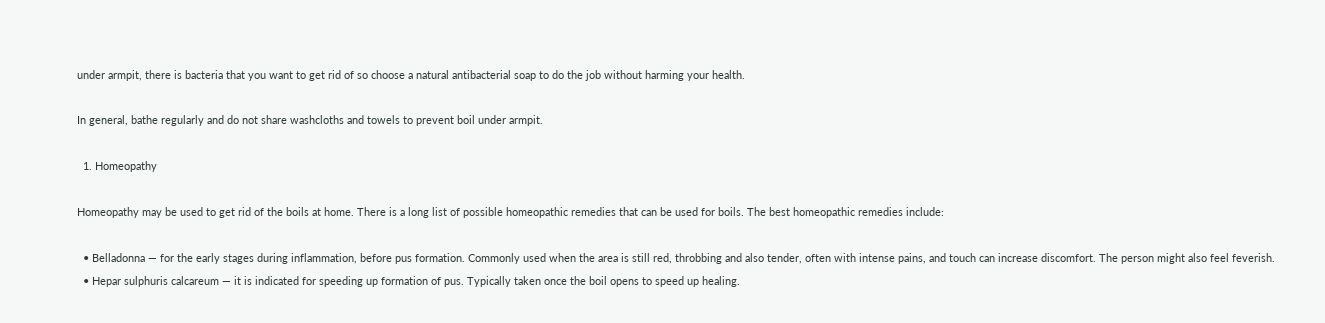under armpit, there is bacteria that you want to get rid of so choose a natural antibacterial soap to do the job without harming your health.

In general, bathe regularly and do not share washcloths and towels to prevent boil under armpit.

  1. Homeopathy

Homeopathy may be used to get rid of the boils at home. There is a long list of possible homeopathic remedies that can be used for boils. The best homeopathic remedies include:

  • Belladonna — for the early stages during inflammation, before pus formation. Commonly used when the area is still red, throbbing and also tender, often with intense pains, and touch can increase discomfort. The person might also feel feverish.
  • Hepar sulphuris calcareum — it is indicated for speeding up formation of pus. Typically taken once the boil opens to speed up healing.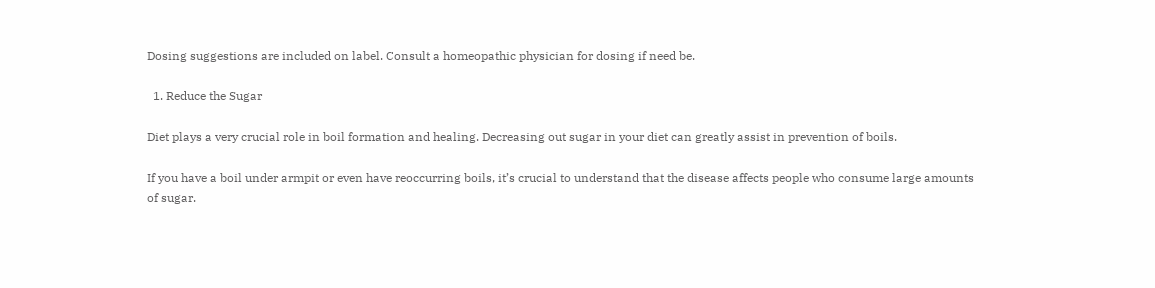Dosing suggestions are included on label. Consult a homeopathic physician for dosing if need be.

  1. Reduce the Sugar

Diet plays a very crucial role in boil formation and healing. Decreasing out sugar in your diet can greatly assist in prevention of boils.

If you have a boil under armpit or even have reoccurring boils, it’s crucial to understand that the disease affects people who consume large amounts of sugar.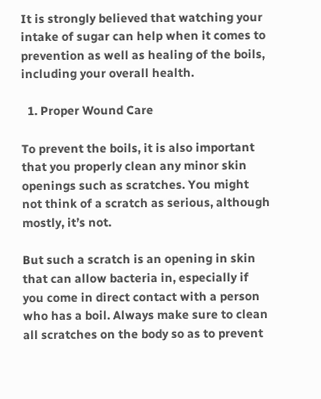It is strongly believed that watching your intake of sugar can help when it comes to prevention as well as healing of the boils, including your overall health.

  1. Proper Wound Care

To prevent the boils, it is also important that you properly clean any minor skin openings such as scratches. You might not think of a scratch as serious, although mostly, it’s not.

But such a scratch is an opening in skin that can allow bacteria in, especially if you come in direct contact with a person who has a boil. Always make sure to clean all scratches on the body so as to prevent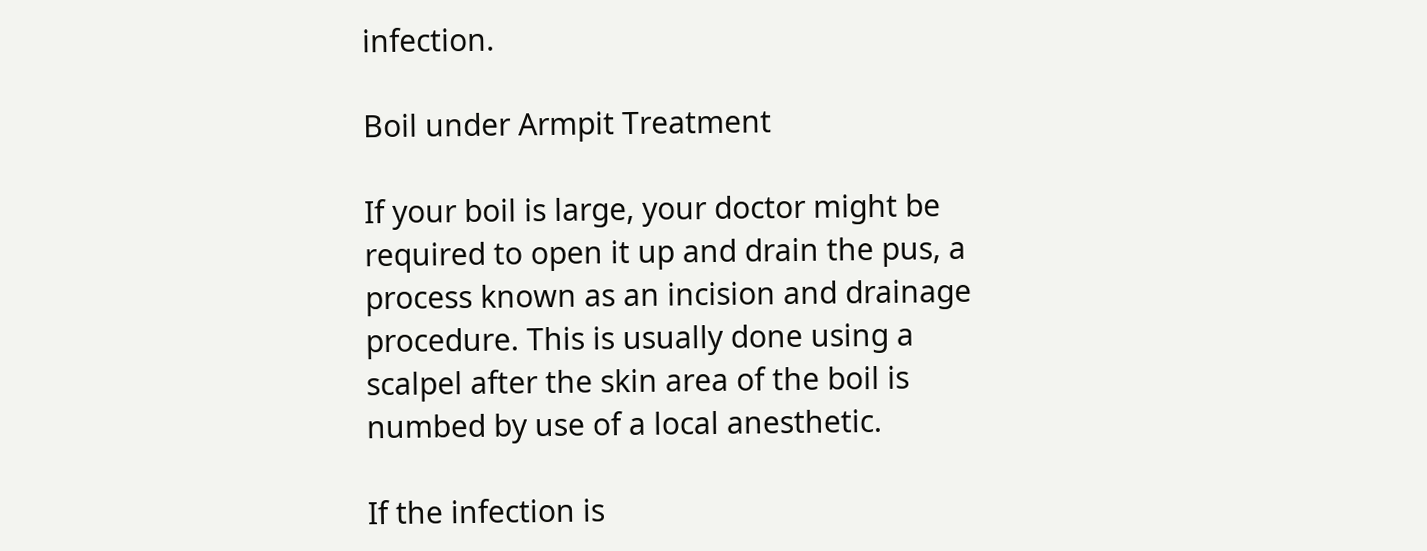infection.

Boil under Armpit Treatment

If your boil is large, your doctor might be required to open it up and drain the pus, a process known as an incision and drainage procedure. This is usually done using a scalpel after the skin area of the boil is numbed by use of a local anesthetic.

If the infection is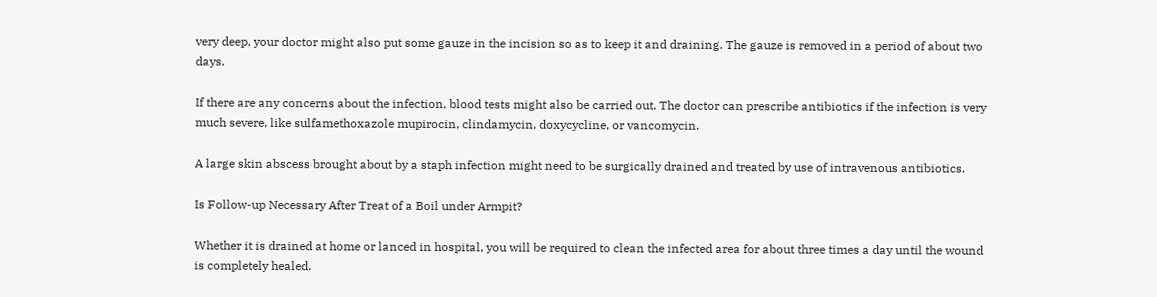very deep, your doctor might also put some gauze in the incision so as to keep it and draining. The gauze is removed in a period of about two days.

If there are any concerns about the infection, blood tests might also be carried out. The doctor can prescribe antibiotics if the infection is very much severe, like sulfamethoxazole mupirocin, clindamycin, doxycycline, or vancomycin.

A large skin abscess brought about by a staph infection might need to be surgically drained and treated by use of intravenous antibiotics.

Is Follow-up Necessary After Treat of a Boil under Armpit?

Whether it is drained at home or lanced in hospital, you will be required to clean the infected area for about three times a day until the wound is completely healed.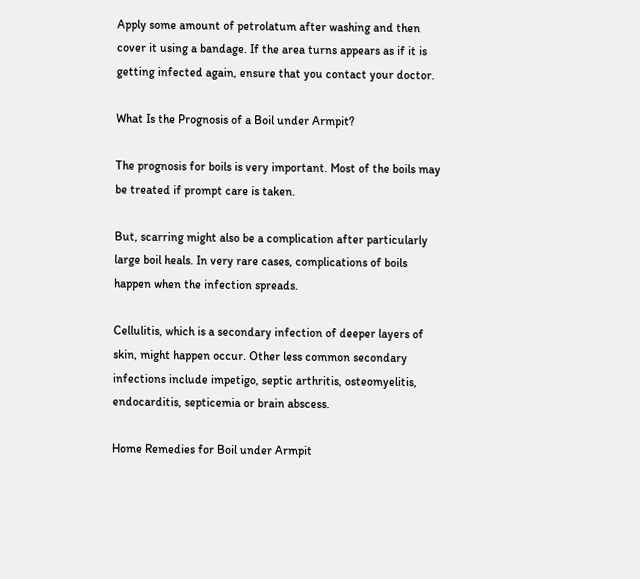Apply some amount of petrolatum after washing and then cover it using a bandage. If the area turns appears as if it is getting infected again, ensure that you contact your doctor.

What Is the Prognosis of a Boil under Armpit?

The prognosis for boils is very important. Most of the boils may be treated if prompt care is taken.

But, scarring might also be a complication after particularly large boil heals. In very rare cases, complications of boils happen when the infection spreads.

Cellulitis, which is a secondary infection of deeper layers of skin, might happen occur. Other less common secondary infections include impetigo, septic arthritis, osteomyelitis, endocarditis, septicemia or brain abscess.

Home Remedies for Boil under Armpit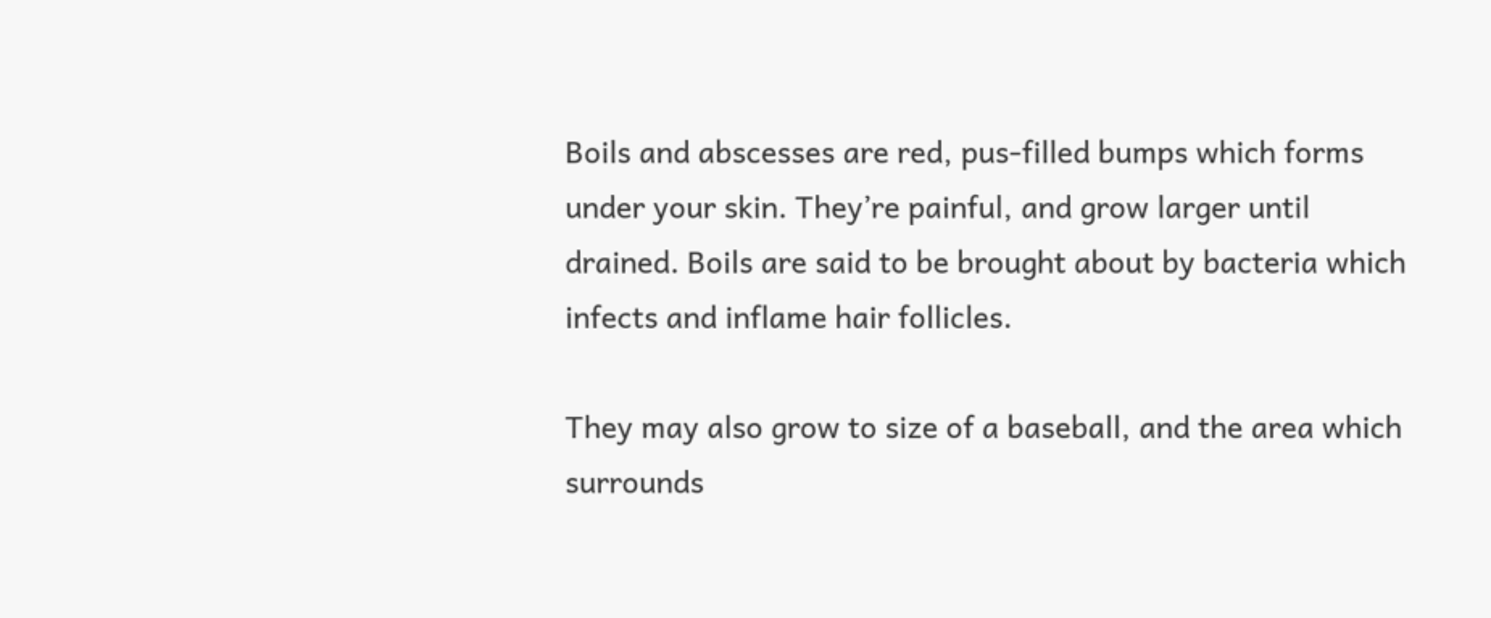Boils and abscesses are red, pus-filled bumps which forms under your skin. They’re painful, and grow larger until drained. Boils are said to be brought about by bacteria which infects and inflame hair follicles.

They may also grow to size of a baseball, and the area which surrounds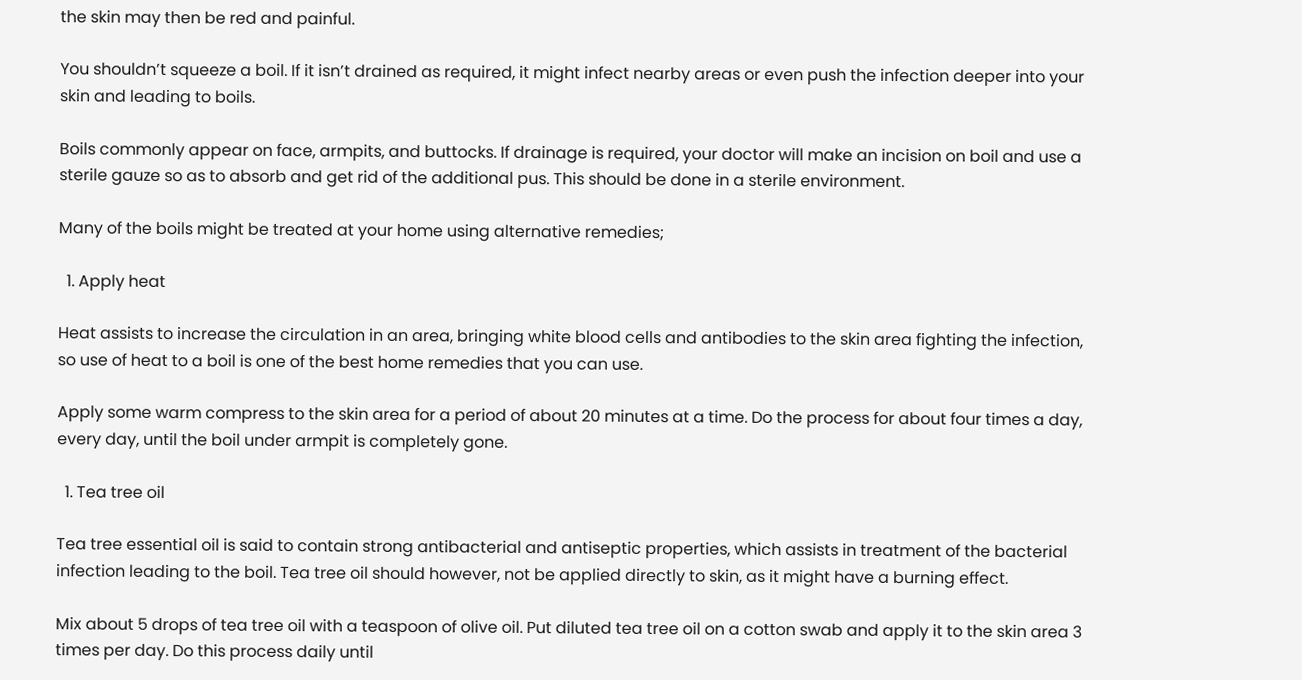the skin may then be red and painful.

You shouldn’t squeeze a boil. If it isn’t drained as required, it might infect nearby areas or even push the infection deeper into your skin and leading to boils.

Boils commonly appear on face, armpits, and buttocks. If drainage is required, your doctor will make an incision on boil and use a sterile gauze so as to absorb and get rid of the additional pus. This should be done in a sterile environment.

Many of the boils might be treated at your home using alternative remedies;

  1. Apply heat

Heat assists to increase the circulation in an area, bringing white blood cells and antibodies to the skin area fighting the infection, so use of heat to a boil is one of the best home remedies that you can use.

Apply some warm compress to the skin area for a period of about 20 minutes at a time. Do the process for about four times a day, every day, until the boil under armpit is completely gone.

  1. Tea tree oil

Tea tree essential oil is said to contain strong antibacterial and antiseptic properties, which assists in treatment of the bacterial infection leading to the boil. Tea tree oil should however, not be applied directly to skin, as it might have a burning effect.

Mix about 5 drops of tea tree oil with a teaspoon of olive oil. Put diluted tea tree oil on a cotton swab and apply it to the skin area 3 times per day. Do this process daily until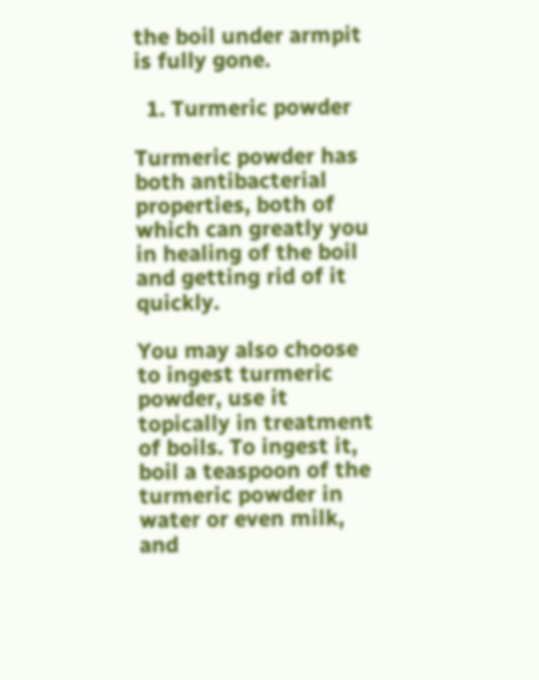the boil under armpit is fully gone.

  1. Turmeric powder

Turmeric powder has both antibacterial properties, both of which can greatly you in healing of the boil and getting rid of it quickly.

You may also choose to ingest turmeric powder, use it topically in treatment of boils. To ingest it, boil a teaspoon of the turmeric powder in water or even milk, and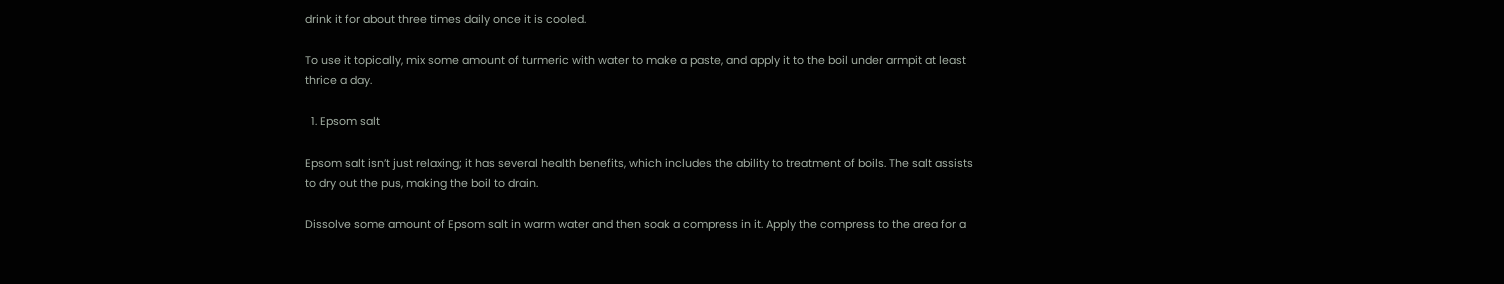drink it for about three times daily once it is cooled.

To use it topically, mix some amount of turmeric with water to make a paste, and apply it to the boil under armpit at least thrice a day.

  1. Epsom salt

Epsom salt isn’t just relaxing; it has several health benefits, which includes the ability to treatment of boils. The salt assists to dry out the pus, making the boil to drain.

Dissolve some amount of Epsom salt in warm water and then soak a compress in it. Apply the compress to the area for a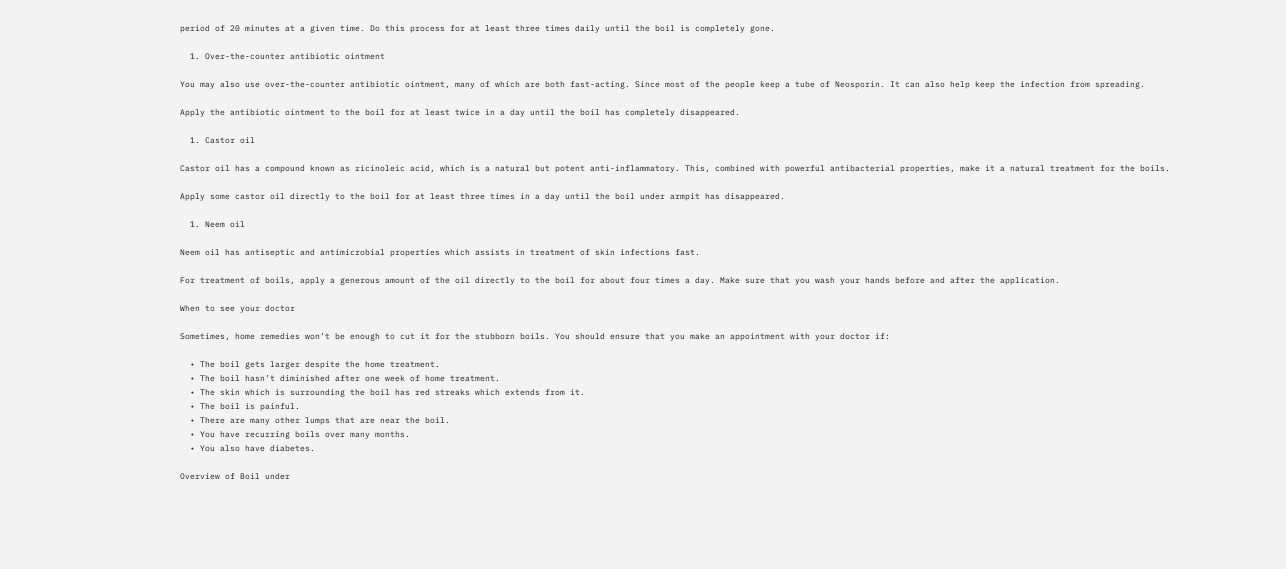period of 20 minutes at a given time. Do this process for at least three times daily until the boil is completely gone.

  1. Over-the-counter antibiotic ointment

You may also use over-the-counter antibiotic ointment, many of which are both fast-acting. Since most of the people keep a tube of Neosporin. It can also help keep the infection from spreading.

Apply the antibiotic ointment to the boil for at least twice in a day until the boil has completely disappeared.

  1. Castor oil

Castor oil has a compound known as ricinoleic acid, which is a natural but potent anti-inflammatory. This, combined with powerful antibacterial properties, make it a natural treatment for the boils.

Apply some castor oil directly to the boil for at least three times in a day until the boil under armpit has disappeared.

  1. Neem oil

Neem oil has antiseptic and antimicrobial properties which assists in treatment of skin infections fast.

For treatment of boils, apply a generous amount of the oil directly to the boil for about four times a day. Make sure that you wash your hands before and after the application.

When to see your doctor

Sometimes, home remedies won’t be enough to cut it for the stubborn boils. You should ensure that you make an appointment with your doctor if:

  • The boil gets larger despite the home treatment.
  • The boil hasn’t diminished after one week of home treatment.
  • The skin which is surrounding the boil has red streaks which extends from it.
  • The boil is painful.
  • There are many other lumps that are near the boil.
  • You have recurring boils over many months.
  • You also have diabetes.

Overview of Boil under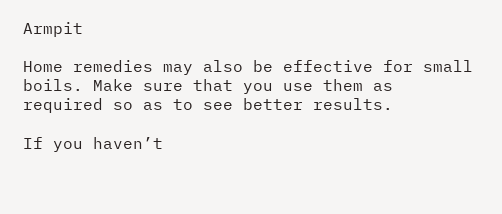Armpit

Home remedies may also be effective for small boils. Make sure that you use them as required so as to see better results.

If you haven’t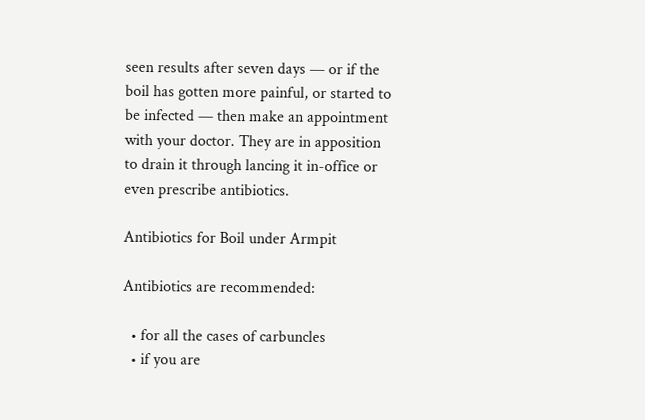seen results after seven days — or if the boil has gotten more painful, or started to be infected — then make an appointment with your doctor. They are in apposition to drain it through lancing it in-office or even prescribe antibiotics.

Antibiotics for Boil under Armpit

Antibiotics are recommended:

  • for all the cases of carbuncles
  • if you are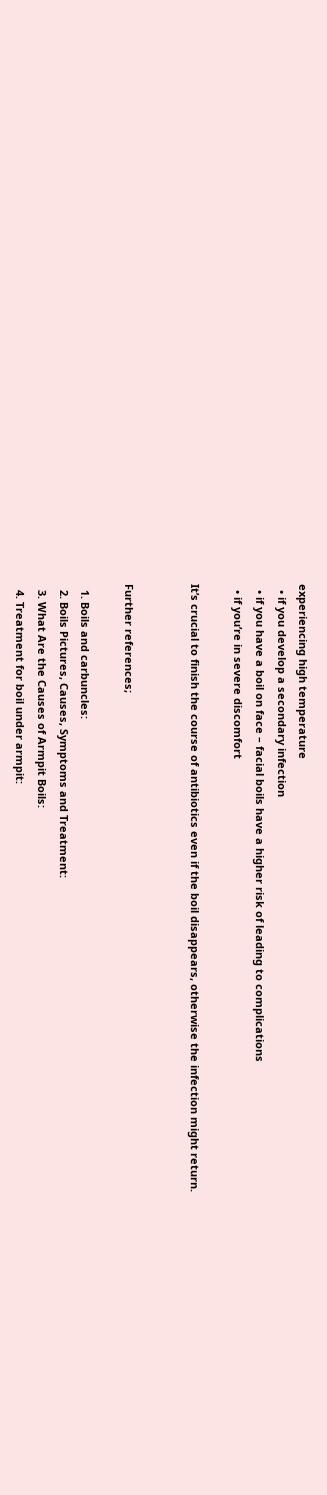experiencing high temperature
  • if you develop a secondary infection
  • if you have a boil on face – facial boils have a higher risk of leading to complications
  • if you’re in severe discomfort

It’s crucial to finish the course of antibiotics even if the boil disappears, otherwise the infection might return.


Further references;

  1. Boils and carbuncles:
  2. Boils Pictures, Causes, Symptoms and Treatment:
  3. What Are the Causes of Armpit Boils:
  4. Treatment for boil under armpit: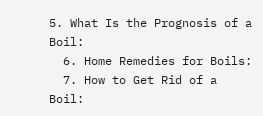5. What Is the Prognosis of a Boil:
  6. Home Remedies for Boils:
  7. How to Get Rid of a Boil: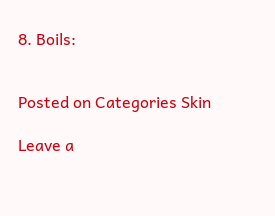8. Boils:


Posted on Categories Skin

Leave a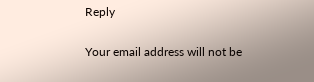Reply

Your email address will not be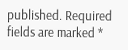published. Required fields are marked *